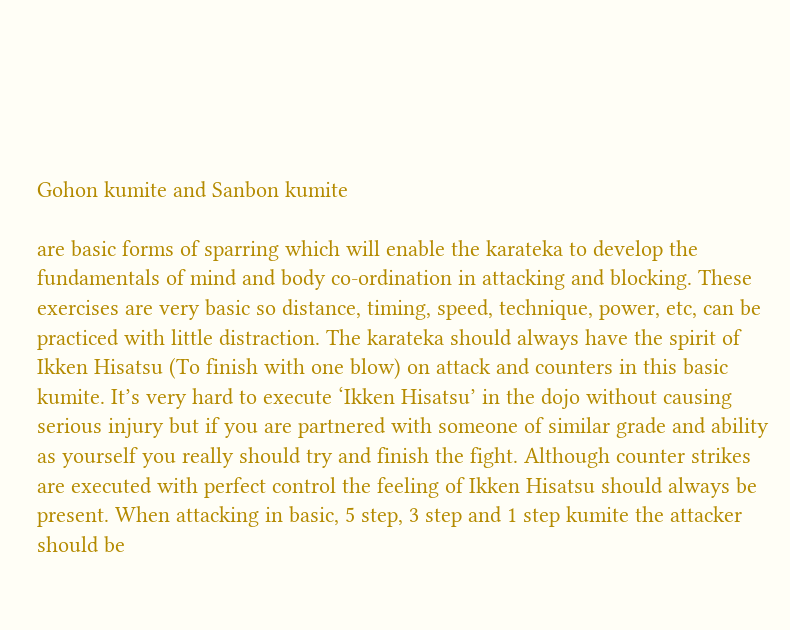Gohon kumite and Sanbon kumite

are basic forms of sparring which will enable the karateka to develop the fundamentals of mind and body co-ordination in attacking and blocking. These exercises are very basic so distance, timing, speed, technique, power, etc, can be practiced with little distraction. The karateka should always have the spirit of Ikken Hisatsu (To finish with one blow) on attack and counters in this basic kumite. It’s very hard to execute ‘Ikken Hisatsu’ in the dojo without causing serious injury but if you are partnered with someone of similar grade and ability as yourself you really should try and finish the fight. Although counter strikes are executed with perfect control the feeling of Ikken Hisatsu should always be present. When attacking in basic, 5 step, 3 step and 1 step kumite the attacker should be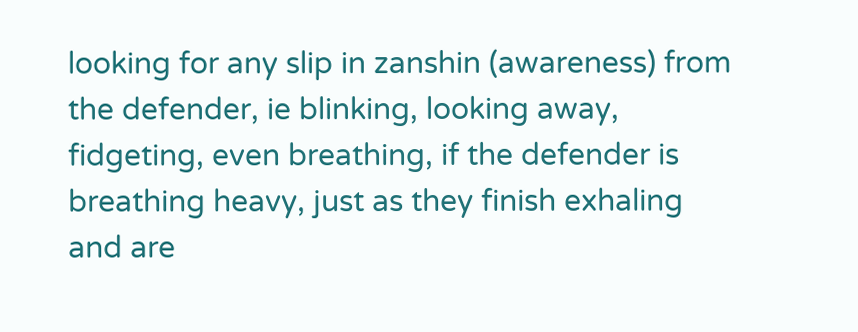looking for any slip in zanshin (awareness) from the defender, ie blinking, looking away, fidgeting, even breathing, if the defender is breathing heavy, just as they finish exhaling and are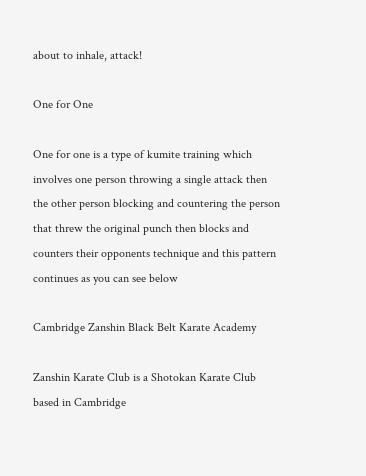about to inhale, attack!

One for One

One for one is a type of kumite training which involves one person throwing a single attack then the other person blocking and countering the person that threw the original punch then blocks and counters their opponents technique and this pattern continues as you can see below

Cambridge Zanshin Black Belt Karate Academy

Zanshin Karate Club is a Shotokan Karate Club based in Cambridge